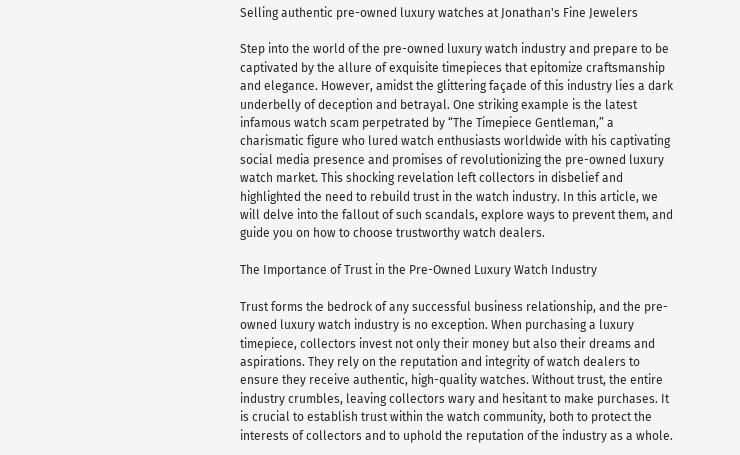Selling authentic pre-owned luxury watches at Jonathan's Fine Jewelers

Step into the world of the pre-owned luxury watch industry and prepare to be captivated by the allure of exquisite timepieces that epitomize craftsmanship and elegance. However, amidst the glittering façade of this industry lies a dark underbelly of deception and betrayal. One striking example is the latest infamous watch scam perpetrated by “The Timepiece Gentleman,” a charismatic figure who lured watch enthusiasts worldwide with his captivating social media presence and promises of revolutionizing the pre-owned luxury watch market. This shocking revelation left collectors in disbelief and highlighted the need to rebuild trust in the watch industry. In this article, we will delve into the fallout of such scandals, explore ways to prevent them, and guide you on how to choose trustworthy watch dealers.

The Importance of Trust in the Pre-Owned Luxury Watch Industry

Trust forms the bedrock of any successful business relationship, and the pre-owned luxury watch industry is no exception. When purchasing a luxury timepiece, collectors invest not only their money but also their dreams and aspirations. They rely on the reputation and integrity of watch dealers to ensure they receive authentic, high-quality watches. Without trust, the entire industry crumbles, leaving collectors wary and hesitant to make purchases. It is crucial to establish trust within the watch community, both to protect the interests of collectors and to uphold the reputation of the industry as a whole.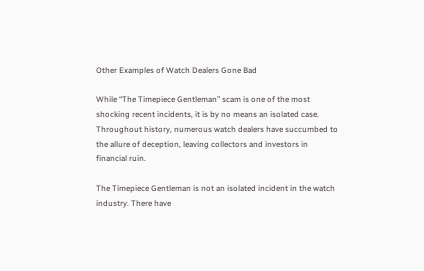Other Examples of Watch Dealers Gone Bad

While “The Timepiece Gentleman” scam is one of the most shocking recent incidents, it is by no means an isolated case. Throughout history, numerous watch dealers have succumbed to the allure of deception, leaving collectors and investors in financial ruin.

The Timepiece Gentleman is not an isolated incident in the watch industry. There have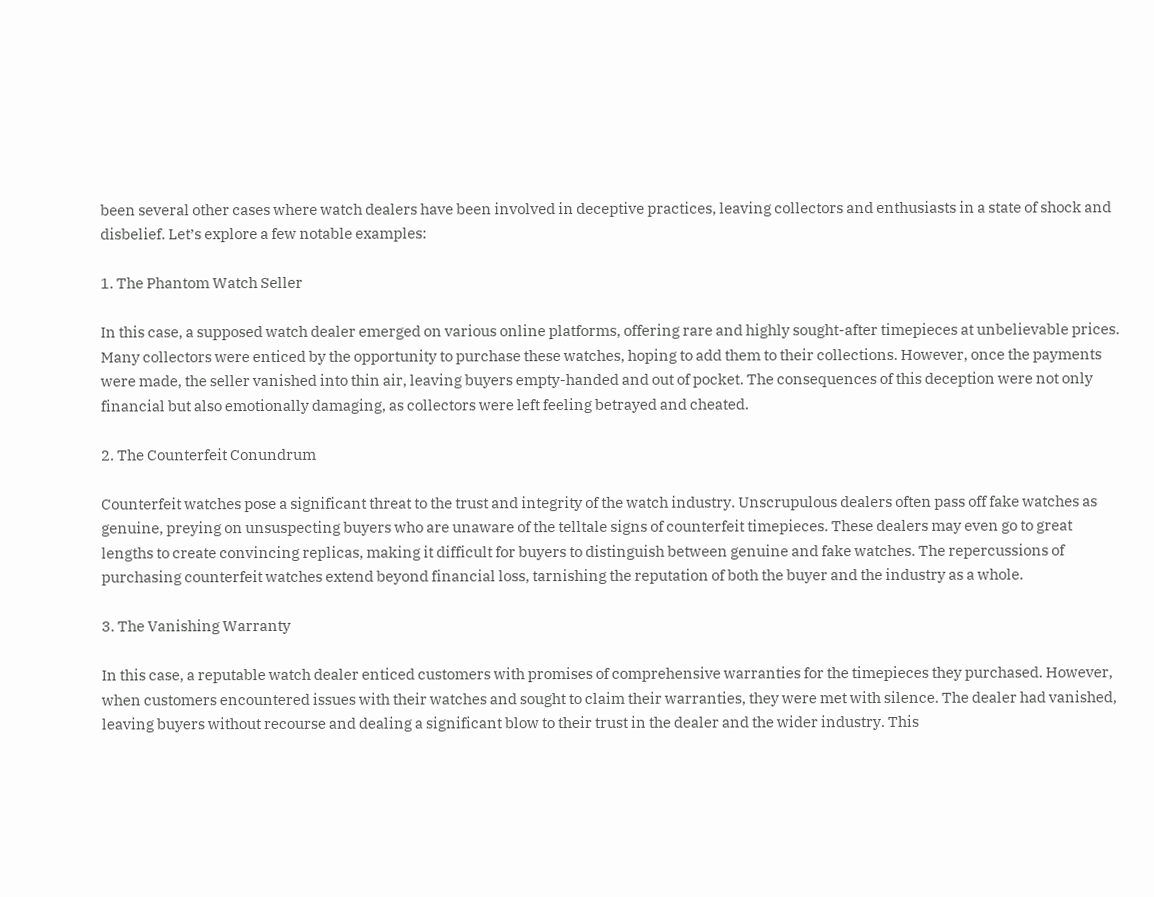been several other cases where watch dealers have been involved in deceptive practices, leaving collectors and enthusiasts in a state of shock and disbelief. Let’s explore a few notable examples:

1. The Phantom Watch Seller

In this case, a supposed watch dealer emerged on various online platforms, offering rare and highly sought-after timepieces at unbelievable prices. Many collectors were enticed by the opportunity to purchase these watches, hoping to add them to their collections. However, once the payments were made, the seller vanished into thin air, leaving buyers empty-handed and out of pocket. The consequences of this deception were not only financial but also emotionally damaging, as collectors were left feeling betrayed and cheated.

2. The Counterfeit Conundrum

Counterfeit watches pose a significant threat to the trust and integrity of the watch industry. Unscrupulous dealers often pass off fake watches as genuine, preying on unsuspecting buyers who are unaware of the telltale signs of counterfeit timepieces. These dealers may even go to great lengths to create convincing replicas, making it difficult for buyers to distinguish between genuine and fake watches. The repercussions of purchasing counterfeit watches extend beyond financial loss, tarnishing the reputation of both the buyer and the industry as a whole.

3. The Vanishing Warranty

In this case, a reputable watch dealer enticed customers with promises of comprehensive warranties for the timepieces they purchased. However, when customers encountered issues with their watches and sought to claim their warranties, they were met with silence. The dealer had vanished, leaving buyers without recourse and dealing a significant blow to their trust in the dealer and the wider industry. This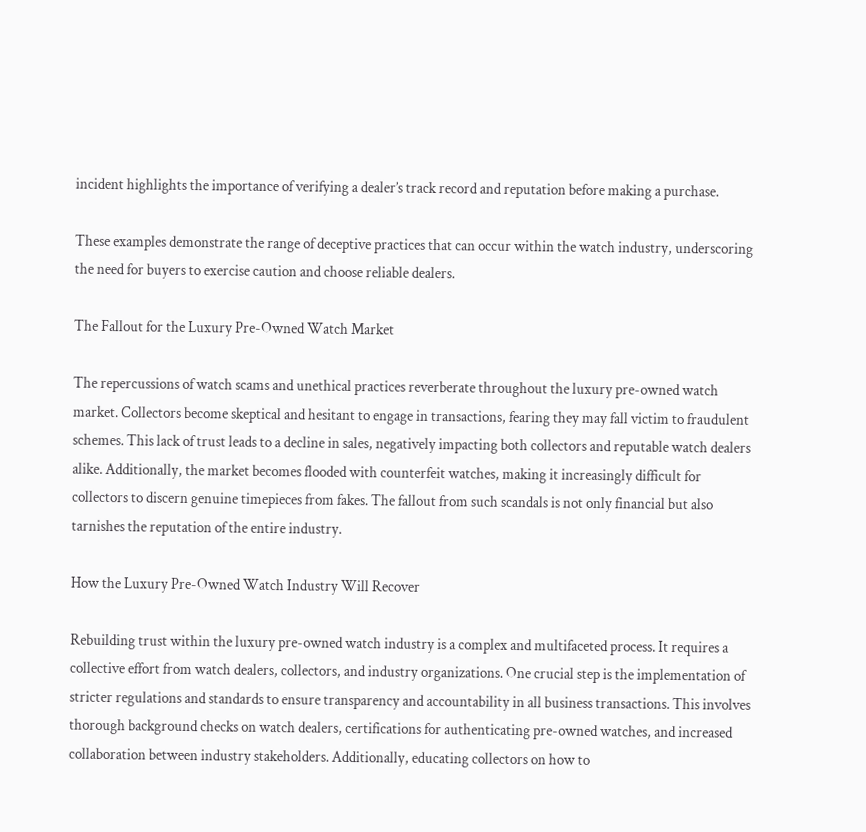incident highlights the importance of verifying a dealer’s track record and reputation before making a purchase.

These examples demonstrate the range of deceptive practices that can occur within the watch industry, underscoring the need for buyers to exercise caution and choose reliable dealers.

The Fallout for the Luxury Pre-Owned Watch Market

The repercussions of watch scams and unethical practices reverberate throughout the luxury pre-owned watch market. Collectors become skeptical and hesitant to engage in transactions, fearing they may fall victim to fraudulent schemes. This lack of trust leads to a decline in sales, negatively impacting both collectors and reputable watch dealers alike. Additionally, the market becomes flooded with counterfeit watches, making it increasingly difficult for collectors to discern genuine timepieces from fakes. The fallout from such scandals is not only financial but also tarnishes the reputation of the entire industry.

How the Luxury Pre-Owned Watch Industry Will Recover

Rebuilding trust within the luxury pre-owned watch industry is a complex and multifaceted process. It requires a collective effort from watch dealers, collectors, and industry organizations. One crucial step is the implementation of stricter regulations and standards to ensure transparency and accountability in all business transactions. This involves thorough background checks on watch dealers, certifications for authenticating pre-owned watches, and increased collaboration between industry stakeholders. Additionally, educating collectors on how to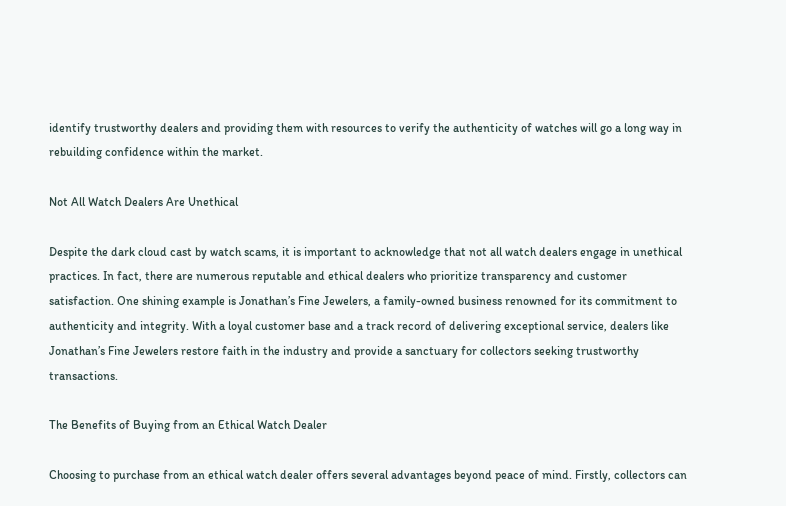identify trustworthy dealers and providing them with resources to verify the authenticity of watches will go a long way in rebuilding confidence within the market.

Not All Watch Dealers Are Unethical

Despite the dark cloud cast by watch scams, it is important to acknowledge that not all watch dealers engage in unethical practices. In fact, there are numerous reputable and ethical dealers who prioritize transparency and customer satisfaction. One shining example is Jonathan’s Fine Jewelers, a family-owned business renowned for its commitment to authenticity and integrity. With a loyal customer base and a track record of delivering exceptional service, dealers like Jonathan’s Fine Jewelers restore faith in the industry and provide a sanctuary for collectors seeking trustworthy transactions.

The Benefits of Buying from an Ethical Watch Dealer

Choosing to purchase from an ethical watch dealer offers several advantages beyond peace of mind. Firstly, collectors can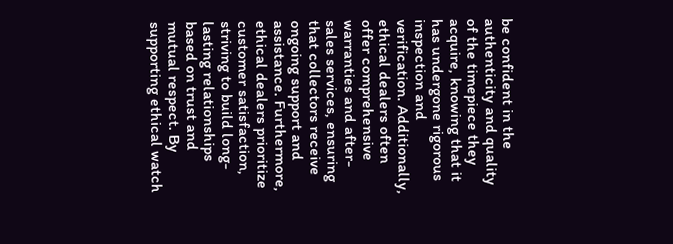be confident in the authenticity and quality of the timepiece they acquire, knowing that it has undergone rigorous inspection and verification. Additionally, ethical dealers often offer comprehensive warranties and after-sales services, ensuring that collectors receive ongoing support and assistance. Furthermore, ethical dealers prioritize customer satisfaction, striving to build long-lasting relationships based on trust and mutual respect. By supporting ethical watch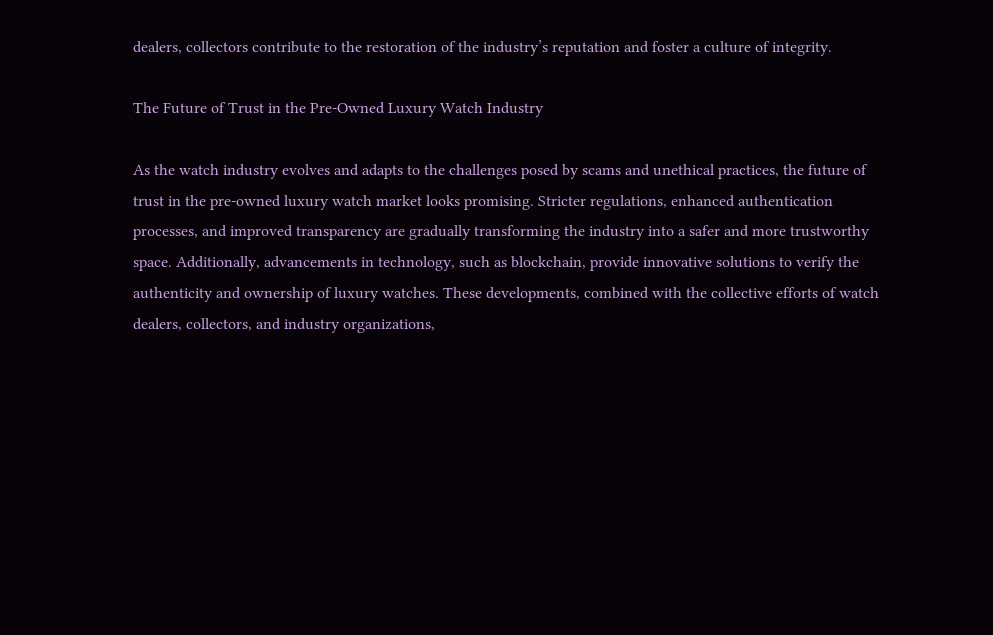dealers, collectors contribute to the restoration of the industry’s reputation and foster a culture of integrity.

The Future of Trust in the Pre-Owned Luxury Watch Industry

As the watch industry evolves and adapts to the challenges posed by scams and unethical practices, the future of trust in the pre-owned luxury watch market looks promising. Stricter regulations, enhanced authentication processes, and improved transparency are gradually transforming the industry into a safer and more trustworthy space. Additionally, advancements in technology, such as blockchain, provide innovative solutions to verify the authenticity and ownership of luxury watches. These developments, combined with the collective efforts of watch dealers, collectors, and industry organizations,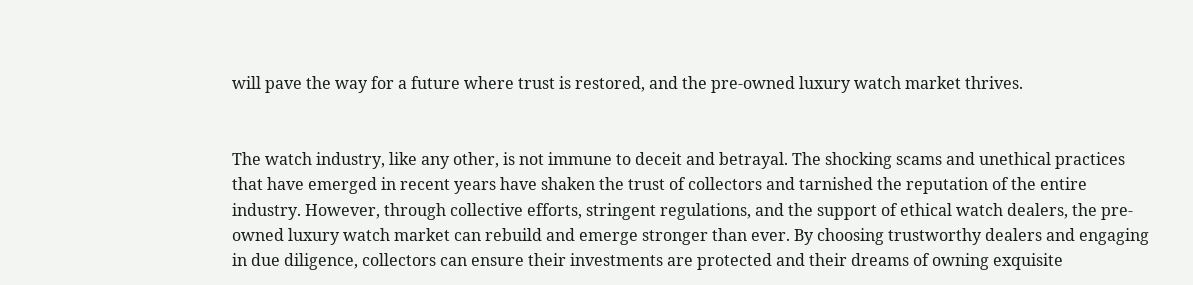will pave the way for a future where trust is restored, and the pre-owned luxury watch market thrives.


The watch industry, like any other, is not immune to deceit and betrayal. The shocking scams and unethical practices that have emerged in recent years have shaken the trust of collectors and tarnished the reputation of the entire industry. However, through collective efforts, stringent regulations, and the support of ethical watch dealers, the pre-owned luxury watch market can rebuild and emerge stronger than ever. By choosing trustworthy dealers and engaging in due diligence, collectors can ensure their investments are protected and their dreams of owning exquisite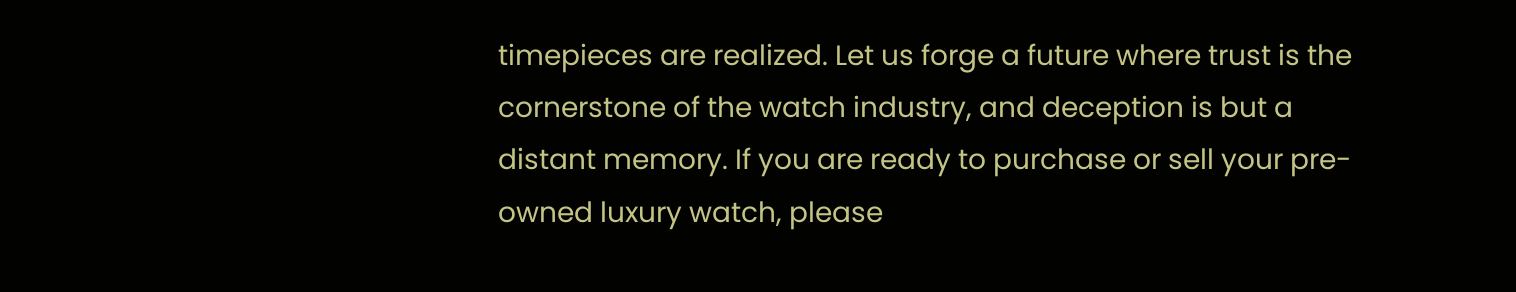timepieces are realized. Let us forge a future where trust is the cornerstone of the watch industry, and deception is but a distant memory. If you are ready to purchase or sell your pre-owned luxury watch, please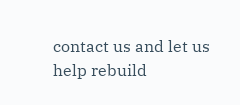contact us and let us help rebuild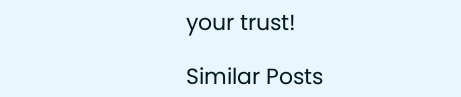your trust!

Similar Posts